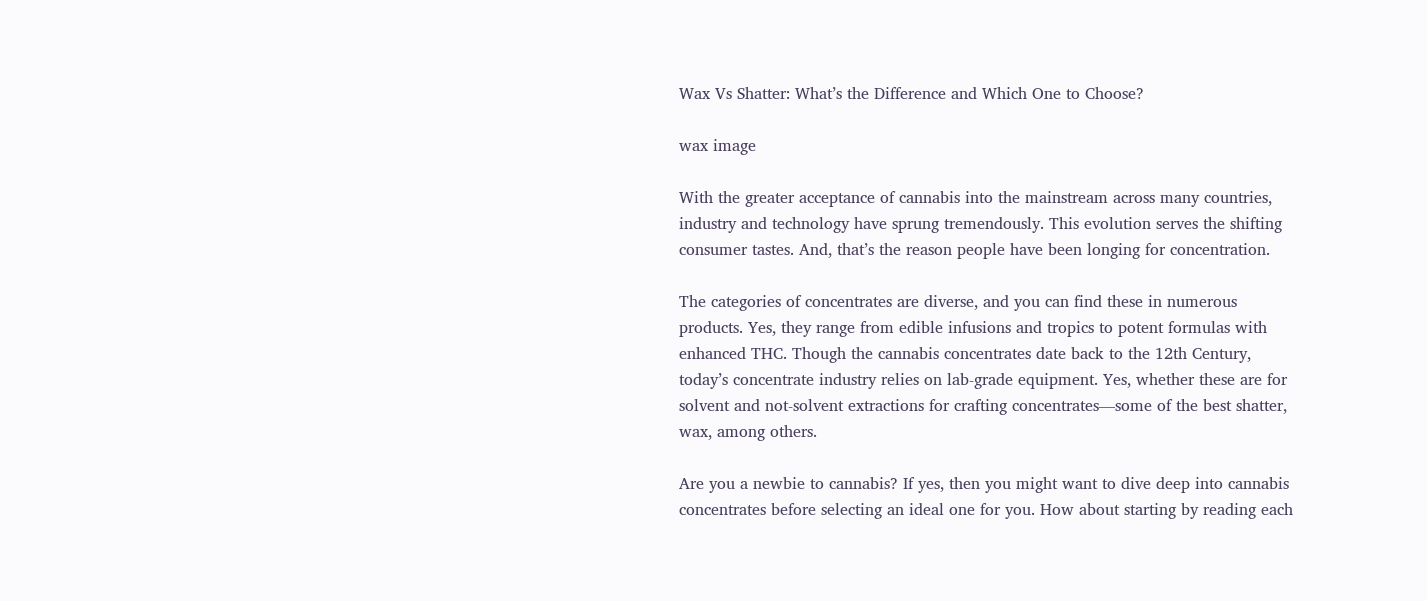Wax Vs Shatter: What’s the Difference and Which One to Choose?

wax image

With the greater acceptance of cannabis into the mainstream across many countries, industry and technology have sprung tremendously. This evolution serves the shifting consumer tastes. And, that’s the reason people have been longing for concentration.

The categories of concentrates are diverse, and you can find these in numerous products. Yes, they range from edible infusions and tropics to potent formulas with enhanced THC. Though the cannabis concentrates date back to the 12th Century, today’s concentrate industry relies on lab-grade equipment. Yes, whether these are for solvent and not-solvent extractions for crafting concentrates—some of the best shatter, wax, among others.

Are you a newbie to cannabis? If yes, then you might want to dive deep into cannabis concentrates before selecting an ideal one for you. How about starting by reading each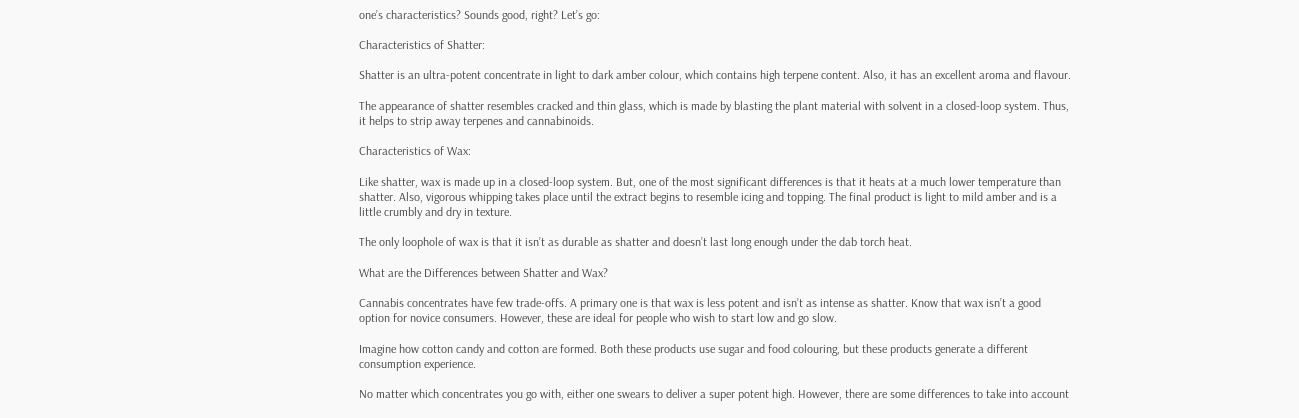one’s characteristics? Sounds good, right? Let’s go:

Characteristics of Shatter:

Shatter is an ultra-potent concentrate in light to dark amber colour, which contains high terpene content. Also, it has an excellent aroma and flavour.

The appearance of shatter resembles cracked and thin glass, which is made by blasting the plant material with solvent in a closed-loop system. Thus, it helps to strip away terpenes and cannabinoids.

Characteristics of Wax:

Like shatter, wax is made up in a closed-loop system. But, one of the most significant differences is that it heats at a much lower temperature than shatter. Also, vigorous whipping takes place until the extract begins to resemble icing and topping. The final product is light to mild amber and is a little crumbly and dry in texture.

The only loophole of wax is that it isn’t as durable as shatter and doesn’t last long enough under the dab torch heat.

What are the Differences between Shatter and Wax?

Cannabis concentrates have few trade-offs. A primary one is that wax is less potent and isn’t as intense as shatter. Know that wax isn’t a good option for novice consumers. However, these are ideal for people who wish to start low and go slow.

Imagine how cotton candy and cotton are formed. Both these products use sugar and food colouring, but these products generate a different consumption experience.

No matter which concentrates you go with, either one swears to deliver a super potent high. However, there are some differences to take into account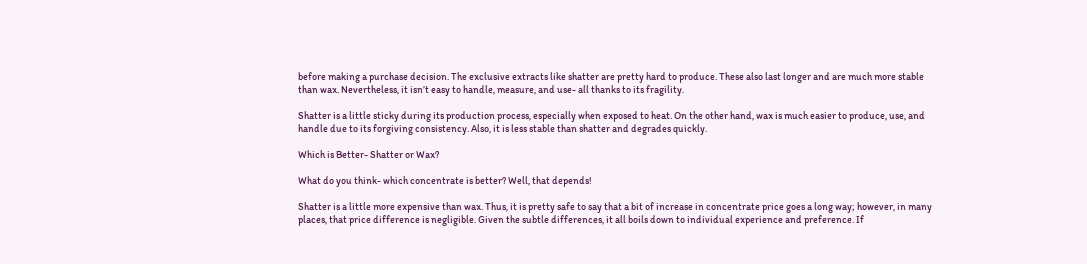before making a purchase decision. The exclusive extracts like shatter are pretty hard to produce. These also last longer and are much more stable than wax. Nevertheless, it isn’t easy to handle, measure, and use- all thanks to its fragility.

Shatter is a little sticky during its production process, especially when exposed to heat. On the other hand, wax is much easier to produce, use, and handle due to its forgiving consistency. Also, it is less stable than shatter and degrades quickly.

Which is Better- Shatter or Wax?

What do you think- which concentrate is better? Well, that depends!

Shatter is a little more expensive than wax. Thus, it is pretty safe to say that a bit of increase in concentrate price goes a long way; however, in many places, that price difference is negligible. Given the subtle differences, it all boils down to individual experience and preference. If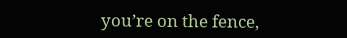you’re on the fence,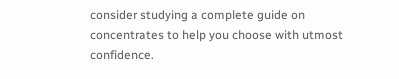consider studying a complete guide on concentrates to help you choose with utmost confidence.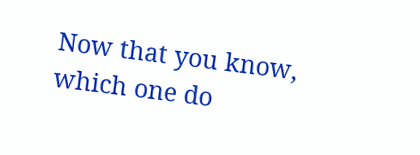Now that you know, which one do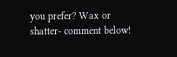you prefer? Wax or shatter- comment below!